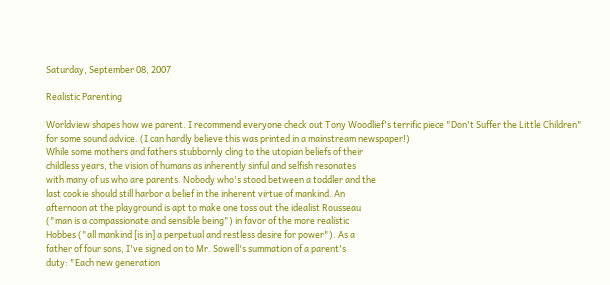Saturday, September 08, 2007

Realistic Parenting

Worldview shapes how we parent. I recommend everyone check out Tony Woodlief's terrific piece "Don't Suffer the Little Children" for some sound advice. (I can hardly believe this was printed in a mainstream newspaper!)
While some mothers and fathers stubbornly cling to the utopian beliefs of their
childless years, the vision of humans as inherently sinful and selfish resonates
with many of us who are parents. Nobody who's stood between a toddler and the
last cookie should still harbor a belief in the inherent virtue of mankind. An
afternoon at the playground is apt to make one toss out the idealist Rousseau
("man is a compassionate and sensible being") in favor of the more realistic
Hobbes ("all mankind [is in] a perpetual and restless desire for power"). As a
father of four sons, I've signed on to Mr. Sowell's summation of a parent's
duty: "Each new generation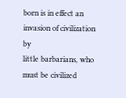born is in effect an invasion of civilization by
little barbarians, who must be civilized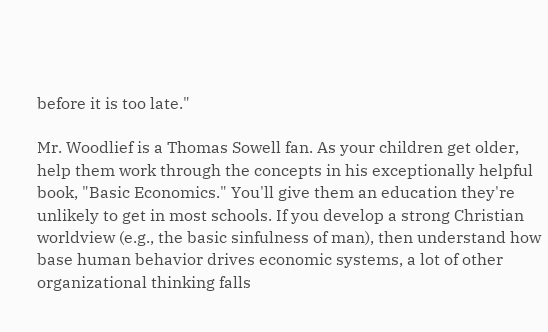before it is too late."

Mr. Woodlief is a Thomas Sowell fan. As your children get older, help them work through the concepts in his exceptionally helpful book, "Basic Economics." You'll give them an education they're unlikely to get in most schools. If you develop a strong Christian worldview (e.g., the basic sinfulness of man), then understand how base human behavior drives economic systems, a lot of other organizational thinking falls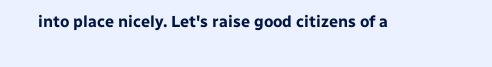into place nicely. Let's raise good citizens of a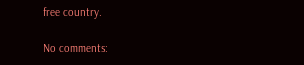free country.

No comments: